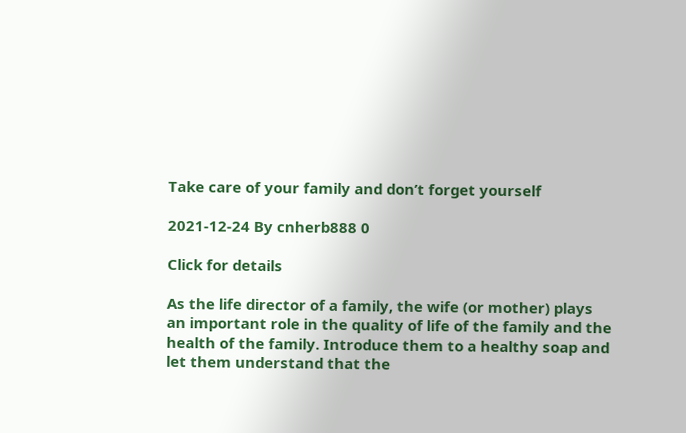Take care of your family and don’t forget yourself

2021-12-24 By cnherb888 0

Click for details

As the life director of a family, the wife (or mother) plays an important role in the quality of life of the family and the health of the family. Introduce them to a healthy soap and let them understand that the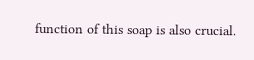function of this soap is also crucial.